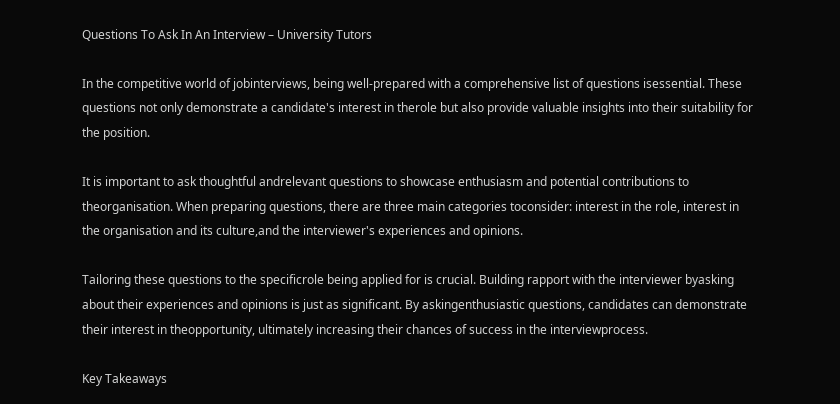Questions To Ask In An Interview – University Tutors

In the competitive world of jobinterviews, being well-prepared with a comprehensive list of questions isessential. These questions not only demonstrate a candidate's interest in therole but also provide valuable insights into their suitability for the position.

It is important to ask thoughtful andrelevant questions to showcase enthusiasm and potential contributions to theorganisation. When preparing questions, there are three main categories toconsider: interest in the role, interest in the organisation and its culture,and the interviewer's experiences and opinions.

Tailoring these questions to the specificrole being applied for is crucial. Building rapport with the interviewer byasking about their experiences and opinions is just as significant. By askingenthusiastic questions, candidates can demonstrate their interest in theopportunity, ultimately increasing their chances of success in the interviewprocess.

Key Takeaways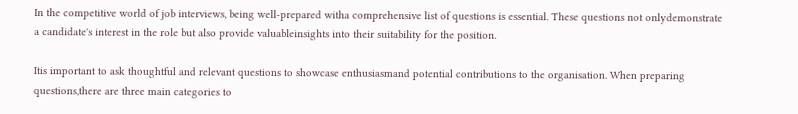In the competitive world of job interviews, being well-prepared witha comprehensive list of questions is essential. These questions not onlydemonstrate a candidate's interest in the role but also provide valuableinsights into their suitability for the position.

Itis important to ask thoughtful and relevant questions to showcase enthusiasmand potential contributions to the organisation. When preparing questions,there are three main categories to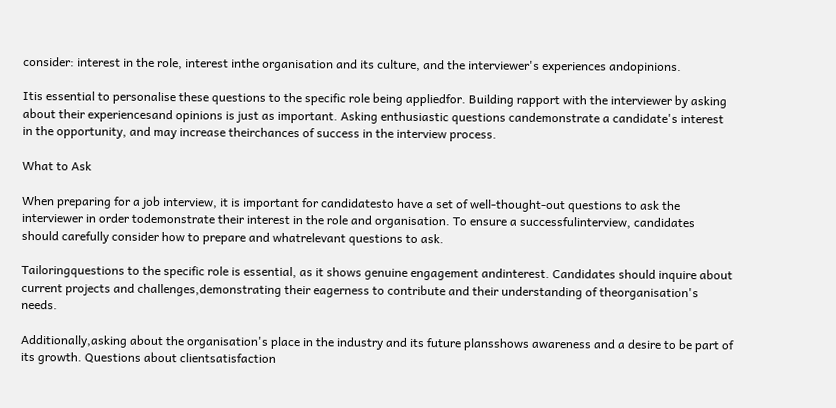consider: interest in the role, interest inthe organisation and its culture, and the interviewer's experiences andopinions.

Itis essential to personalise these questions to the specific role being appliedfor. Building rapport with the interviewer by asking about their experiencesand opinions is just as important. Asking enthusiastic questions candemonstrate a candidate's interest in the opportunity, and may increase theirchances of success in the interview process.

What to Ask

When preparing for a job interview, it is important for candidatesto have a set of well-thought-out questions to ask the interviewer in order todemonstrate their interest in the role and organisation. To ensure a successfulinterview, candidates should carefully consider how to prepare and whatrelevant questions to ask.

Tailoringquestions to the specific role is essential, as it shows genuine engagement andinterest. Candidates should inquire about current projects and challenges,demonstrating their eagerness to contribute and their understanding of theorganisation's needs.

Additionally,asking about the organisation's place in the industry and its future plansshows awareness and a desire to be part of its growth. Questions about clientsatisfaction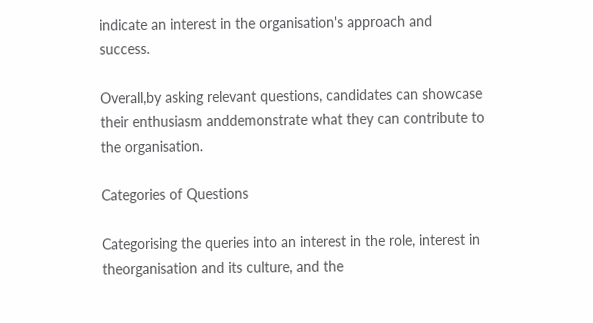indicate an interest in the organisation's approach and success.

Overall,by asking relevant questions, candidates can showcase their enthusiasm anddemonstrate what they can contribute to the organisation.

Categories of Questions

Categorising the queries into an interest in the role, interest in theorganisation and its culture, and the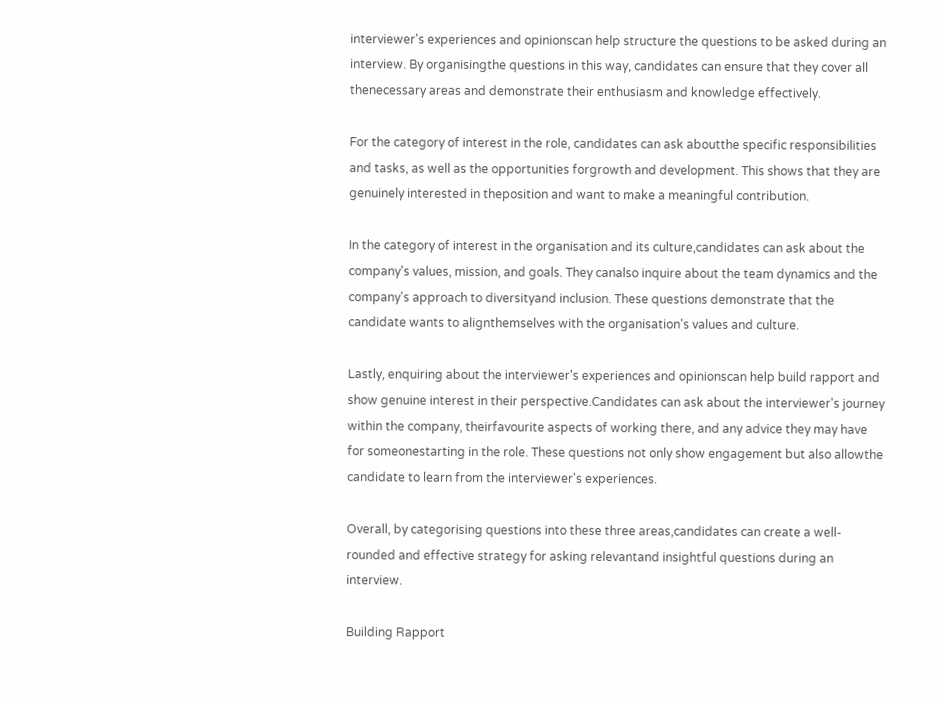interviewer's experiences and opinionscan help structure the questions to be asked during an interview. By organisingthe questions in this way, candidates can ensure that they cover all thenecessary areas and demonstrate their enthusiasm and knowledge effectively.

For the category of interest in the role, candidates can ask aboutthe specific responsibilities and tasks, as well as the opportunities forgrowth and development. This shows that they are genuinely interested in theposition and want to make a meaningful contribution.

In the category of interest in the organisation and its culture,candidates can ask about the company's values, mission, and goals. They canalso inquire about the team dynamics and the company's approach to diversityand inclusion. These questions demonstrate that the candidate wants to alignthemselves with the organisation's values and culture.

Lastly, enquiring about the interviewer's experiences and opinionscan help build rapport and show genuine interest in their perspective.Candidates can ask about the interviewer's journey within the company, theirfavourite aspects of working there, and any advice they may have for someonestarting in the role. These questions not only show engagement but also allowthe candidate to learn from the interviewer's experiences.

Overall, by categorising questions into these three areas,candidates can create a well-rounded and effective strategy for asking relevantand insightful questions during an interview.

Building Rapport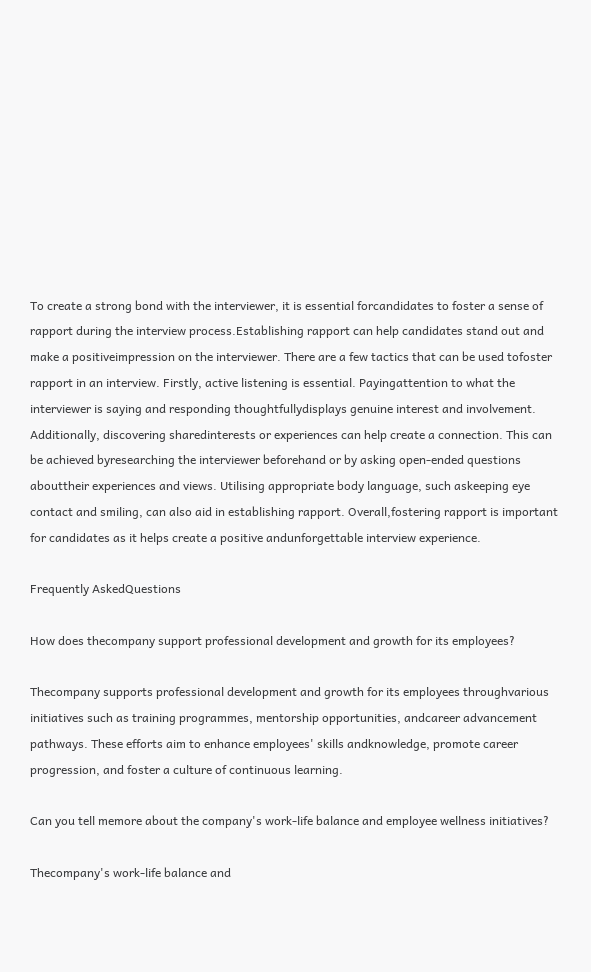To create a strong bond with the interviewer, it is essential forcandidates to foster a sense of rapport during the interview process.Establishing rapport can help candidates stand out and make a positiveimpression on the interviewer. There are a few tactics that can be used tofoster rapport in an interview. Firstly, active listening is essential. Payingattention to what the interviewer is saying and responding thoughtfullydisplays genuine interest and involvement. Additionally, discovering sharedinterests or experiences can help create a connection. This can be achieved byresearching the interviewer beforehand or by asking open-ended questions abouttheir experiences and views. Utilising appropriate body language, such askeeping eye contact and smiling, can also aid in establishing rapport. Overall,fostering rapport is important for candidates as it helps create a positive andunforgettable interview experience.

Frequently AskedQuestions

How does thecompany support professional development and growth for its employees?

Thecompany supports professional development and growth for its employees throughvarious initiatives such as training programmes, mentorship opportunities, andcareer advancement pathways. These efforts aim to enhance employees' skills andknowledge, promote career progression, and foster a culture of continuous learning.

Can you tell memore about the company's work-life balance and employee wellness initiatives?

Thecompany's work-life balance and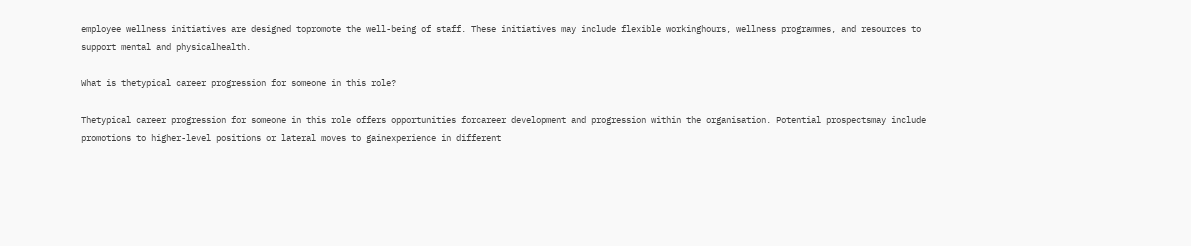employee wellness initiatives are designed topromote the well-being of staff. These initiatives may include flexible workinghours, wellness programmes, and resources to support mental and physicalhealth.

What is thetypical career progression for someone in this role?

Thetypical career progression for someone in this role offers opportunities forcareer development and progression within the organisation. Potential prospectsmay include promotions to higher-level positions or lateral moves to gainexperience in different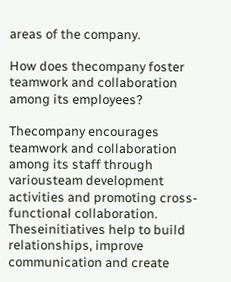areas of the company.

How does thecompany foster teamwork and collaboration among its employees?

Thecompany encourages teamwork and collaboration among its staff through variousteam development activities and promoting cross-functional collaboration. Theseinitiatives help to build relationships, improve communication and create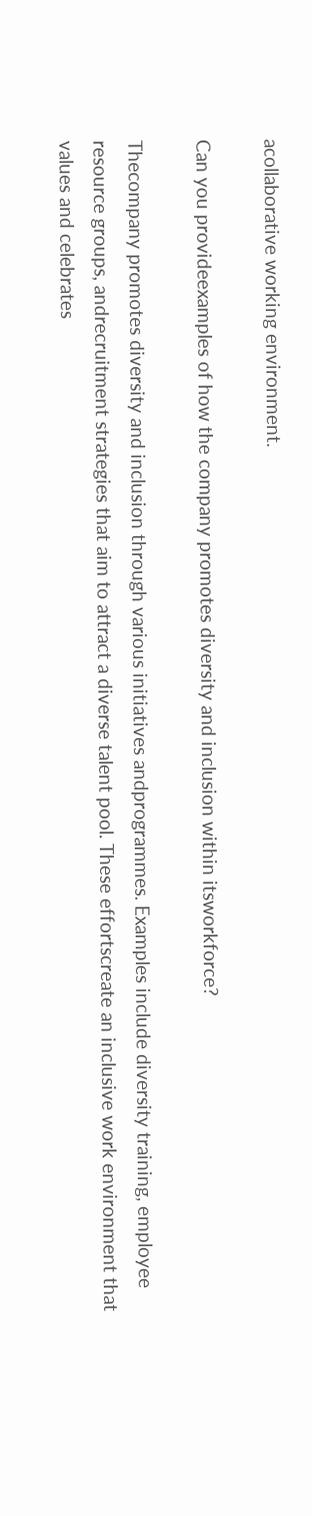acollaborative working environment.

Can you provideexamples of how the company promotes diversity and inclusion within itsworkforce?

Thecompany promotes diversity and inclusion through various initiatives andprogrammes. Examples include diversity training, employee resource groups, andrecruitment strategies that aim to attract a diverse talent pool. These effortscreate an inclusive work environment that values and celebrates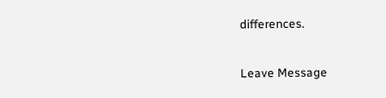differences.

Leave Message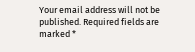Your email address will not be published. Required fields are marked *